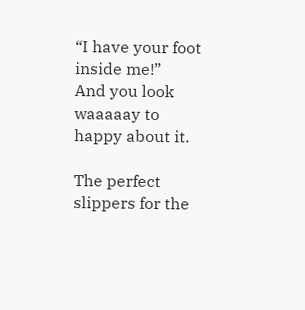“I have your foot inside me!”
And you look waaaaay to happy about it.

The perfect slippers for the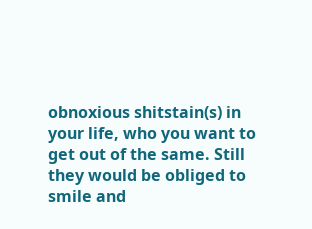obnoxious shitstain(s) in your life, who you want to get out of the same. Still they would be obliged to smile and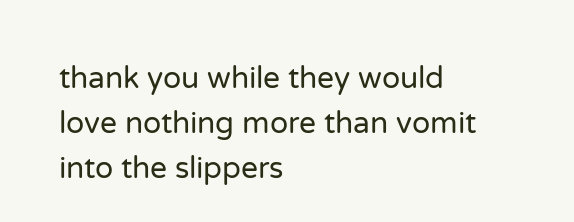thank you while they would love nothing more than vomit into the slippers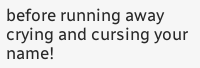before running away crying and cursing your name!